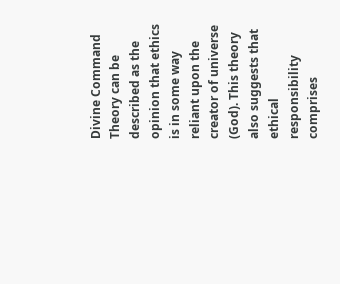Divine Command Theory can be described as the opinion that ethics is in some way reliant upon the creator of universe (God). This theory also suggests that ethical responsibility comprises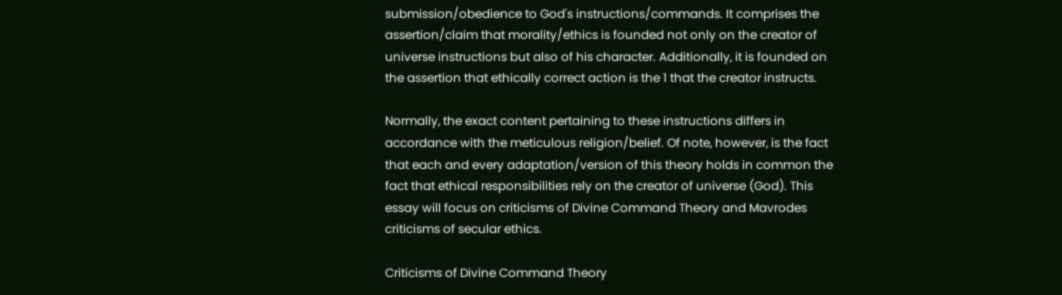submission/obedience to God's instructions/commands. It comprises the assertion/claim that morality/ethics is founded not only on the creator of universe instructions but also of his character. Additionally, it is founded on the assertion that ethically correct action is the 1 that the creator instructs.

Normally, the exact content pertaining to these instructions differs in accordance with the meticulous religion/belief. Of note, however, is the fact that each and every adaptation/version of this theory holds in common the fact that ethical responsibilities rely on the creator of universe (God). This essay will focus on criticisms of Divine Command Theory and Mavrodes criticisms of secular ethics.

Criticisms of Divine Command Theory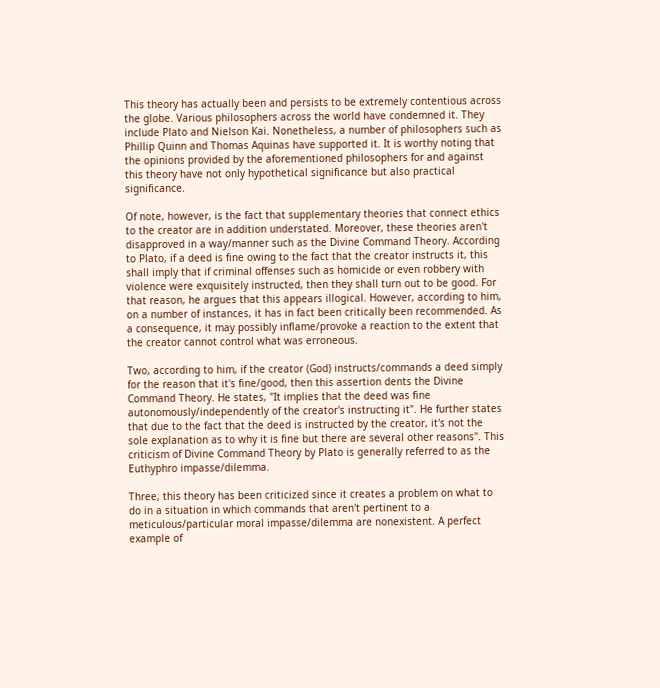This theory has actually been and persists to be extremely contentious across the globe. Various philosophers across the world have condemned it. They include Plato and Nielson Kai. Nonetheless, a number of philosophers such as Phillip Quinn and Thomas Aquinas have supported it. It is worthy noting that the opinions provided by the aforementioned philosophers for and against this theory have not only hypothetical significance but also practical significance.

Of note, however, is the fact that supplementary theories that connect ethics to the creator are in addition understated. Moreover, these theories aren't disapproved in a way/manner such as the Divine Command Theory. According to Plato, if a deed is fine owing to the fact that the creator instructs it, this shall imply that if criminal offenses such as homicide or even robbery with violence were exquisitely instructed, then they shall turn out to be good. For that reason, he argues that this appears illogical. However, according to him, on a number of instances, it has in fact been critically been recommended. As a consequence, it may possibly inflame/provoke a reaction to the extent that the creator cannot control what was erroneous.

Two, according to him, if the creator (God) instructs/commands a deed simply for the reason that it's fine/good, then this assertion dents the Divine Command Theory. He states, "It implies that the deed was fine autonomously/independently of the creator's instructing it". He further states that due to the fact that the deed is instructed by the creator, it's not the sole explanation as to why it is fine but there are several other reasons". This criticism of Divine Command Theory by Plato is generally referred to as the Euthyphro impasse/dilemma.

Three, this theory has been criticized since it creates a problem on what to do in a situation in which commands that aren't pertinent to a meticulous/particular moral impasse/dilemma are nonexistent. A perfect example of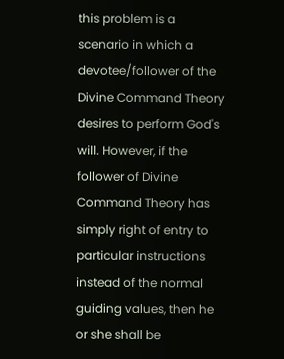this problem is a scenario in which a devotee/follower of the Divine Command Theory desires to perform God's will. However, if the follower of Divine Command Theory has simply right of entry to particular instructions instead of the normal guiding values, then he or she shall be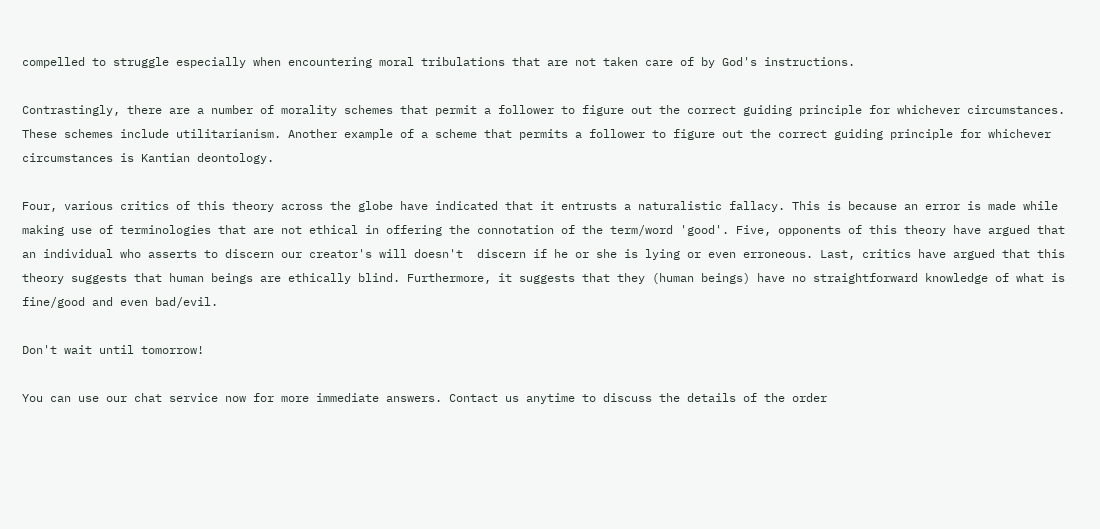compelled to struggle especially when encountering moral tribulations that are not taken care of by God's instructions.

Contrastingly, there are a number of morality schemes that permit a follower to figure out the correct guiding principle for whichever circumstances. These schemes include utilitarianism. Another example of a scheme that permits a follower to figure out the correct guiding principle for whichever circumstances is Kantian deontology.

Four, various critics of this theory across the globe have indicated that it entrusts a naturalistic fallacy. This is because an error is made while making use of terminologies that are not ethical in offering the connotation of the term/word 'good'. Five, opponents of this theory have argued that an individual who asserts to discern our creator's will doesn't  discern if he or she is lying or even erroneous. Last, critics have argued that this theory suggests that human beings are ethically blind. Furthermore, it suggests that they (human beings) have no straightforward knowledge of what is fine/good and even bad/evil.

Don't wait until tomorrow!

You can use our chat service now for more immediate answers. Contact us anytime to discuss the details of the order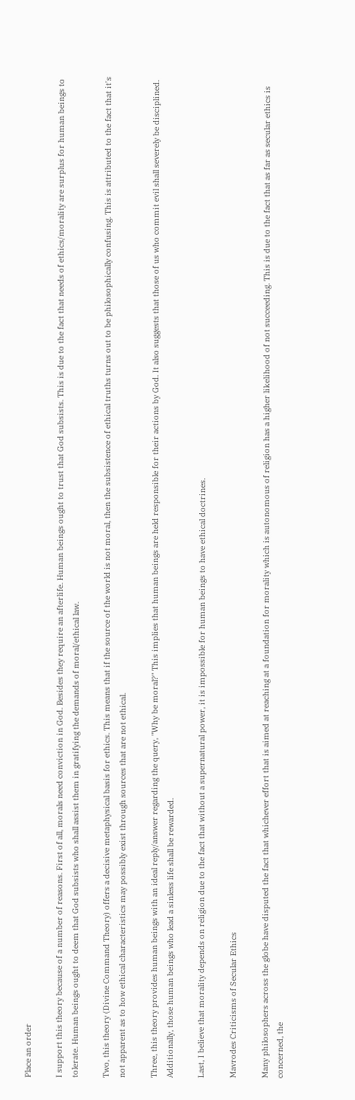Place an order

I support this theory because of a number of reasons. First of all, morals need conviction in God. Besides they require an afterlife. Human beings ought to trust that God subsists. This is due to the fact that needs of ethics/morality are surplus for human beings to tolerate. Human beings ought to deem that God subsists who shall assist them in gratifying the demands of moral/ethical law.

Two, this theory (Divine Command Theory) offers a decisive metaphysical basis for ethics. This means that if the source of the world is not moral, then the subsistence of ethical truths turns out to be philosophically confusing. This is attributed to the fact that it's not apparent as to how ethical characteristics may possibly exist through sources that are not ethical.

Three, this theory provides human beings with an ideal reply/answer regarding the query, "Why be moral?" This implies that human beings are held responsible for their actions by God. It also suggests that those of us who commit evil shall severely be disciplined. Additionally, those human beings who lead a sinless life shall be rewarded.

Last, I believe that morality depends on religion due to the fact that without a supernatural power, it is impossible for human beings to have ethical doctrines.

Mavrodes Criticisms of Secular Ethics

Many philosophers across the globe have disputed the fact that whichever effort that is aimed at reaching at a foundation for morality which is autonomous of religion has a higher likelihood of not succeeding. This is due to the fact that as far as secular ethics is concerned, the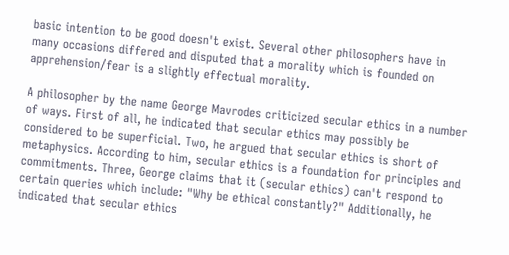basic intention to be good doesn't exist. Several other philosophers have in many occasions differed and disputed that a morality which is founded on apprehension/fear is a slightly effectual morality.

A philosopher by the name George Mavrodes criticized secular ethics in a number of ways. First of all, he indicated that secular ethics may possibly be considered to be superficial. Two, he argued that secular ethics is short of metaphysics. According to him, secular ethics is a foundation for principles and commitments. Three, George claims that it (secular ethics) can't respond to certain queries which include: "Why be ethical constantly?" Additionally, he indicated that secular ethics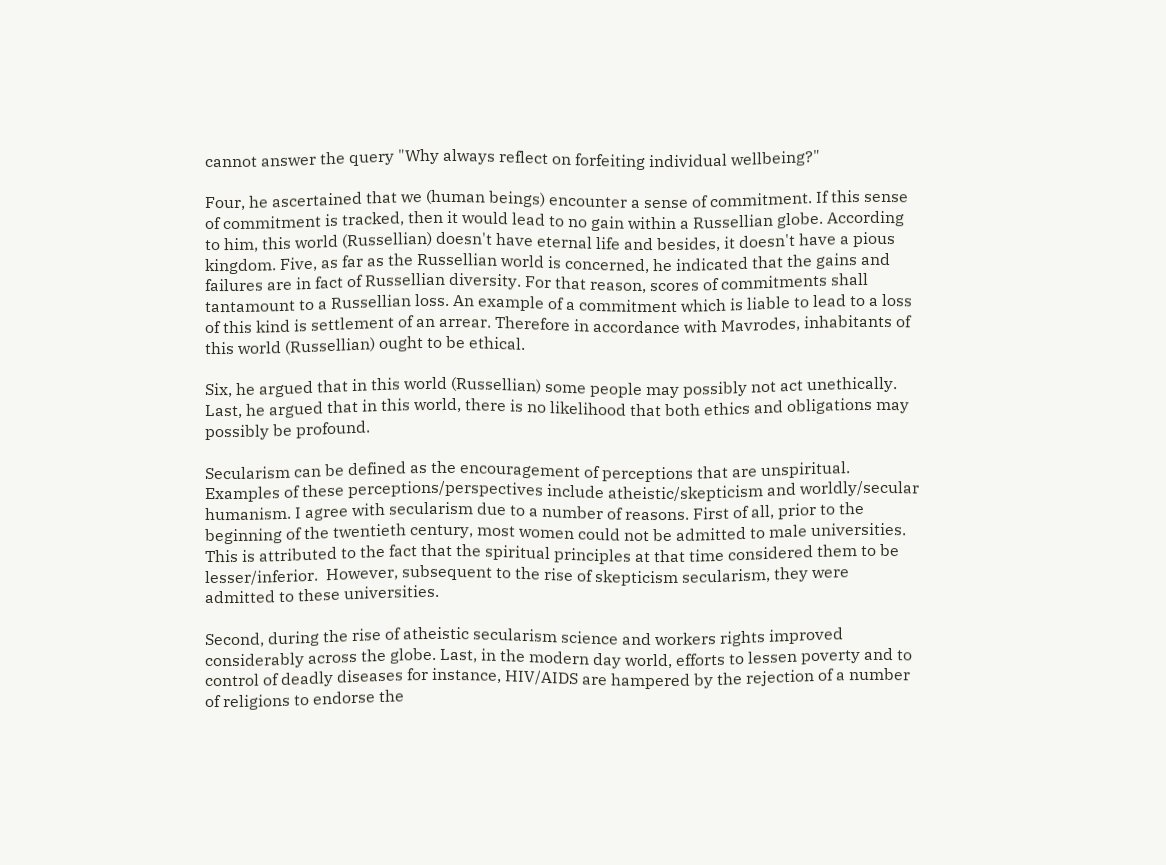cannot answer the query "Why always reflect on forfeiting individual wellbeing?"

Four, he ascertained that we (human beings) encounter a sense of commitment. If this sense of commitment is tracked, then it would lead to no gain within a Russellian globe. According to him, this world (Russellian) doesn't have eternal life and besides, it doesn't have a pious kingdom. Five, as far as the Russellian world is concerned, he indicated that the gains and failures are in fact of Russellian diversity. For that reason, scores of commitments shall tantamount to a Russellian loss. An example of a commitment which is liable to lead to a loss of this kind is settlement of an arrear. Therefore in accordance with Mavrodes, inhabitants of this world (Russellian) ought to be ethical.

Six, he argued that in this world (Russellian) some people may possibly not act unethically. Last, he argued that in this world, there is no likelihood that both ethics and obligations may possibly be profound.

Secularism can be defined as the encouragement of perceptions that are unspiritual. Examples of these perceptions/perspectives include atheistic/skepticism and worldly/secular humanism. I agree with secularism due to a number of reasons. First of all, prior to the beginning of the twentieth century, most women could not be admitted to male universities. This is attributed to the fact that the spiritual principles at that time considered them to be lesser/inferior.  However, subsequent to the rise of skepticism secularism, they were admitted to these universities.

Second, during the rise of atheistic secularism science and workers rights improved considerably across the globe. Last, in the modern day world, efforts to lessen poverty and to control of deadly diseases for instance, HIV/AIDS are hampered by the rejection of a number of religions to endorse the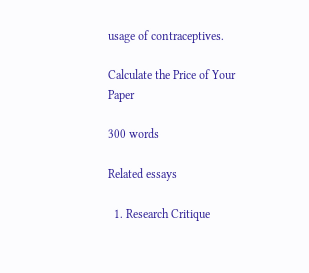usage of contraceptives.

Calculate the Price of Your Paper

300 words

Related essays

  1. Research Critique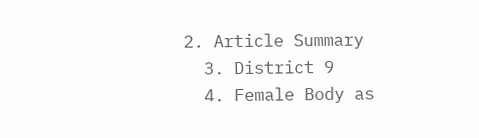2. Article Summary
  3. District 9
  4. Female Body as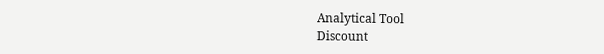Analytical Tool
Discount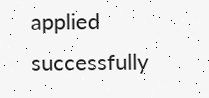applied successfully